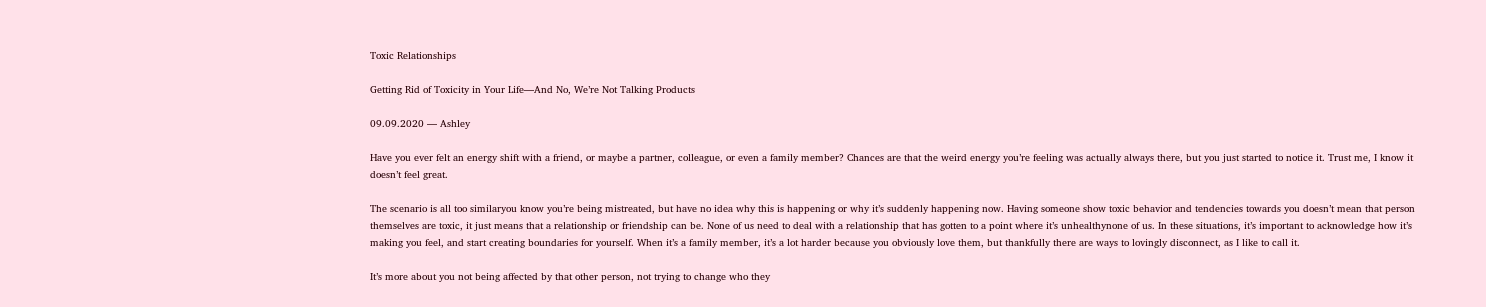Toxic Relationships

Getting Rid of Toxicity in Your Life—And No, We’re Not Talking Products

09.09.2020 — Ashley

Have you ever felt an energy shift with a friend, or maybe a partner, colleague, or even a family member? Chances are that the weird energy you’re feeling was actually always there, but you just started to notice it. Trust me, I know it doesn’t feel great.

The scenario is all too similaryou know you’re being mistreated, but have no idea why this is happening or why it’s suddenly happening now. Having someone show toxic behavior and tendencies towards you doesn’t mean that person themselves are toxic, it just means that a relationship or friendship can be. None of us need to deal with a relationship that has gotten to a point where it’s unhealthynone of us. In these situations, it’s important to acknowledge how it’s making you feel, and start creating boundaries for yourself. When it’s a family member, it’s a lot harder because you obviously love them, but thankfully there are ways to lovingly disconnect, as I like to call it.

It’s more about you not being affected by that other person, not trying to change who they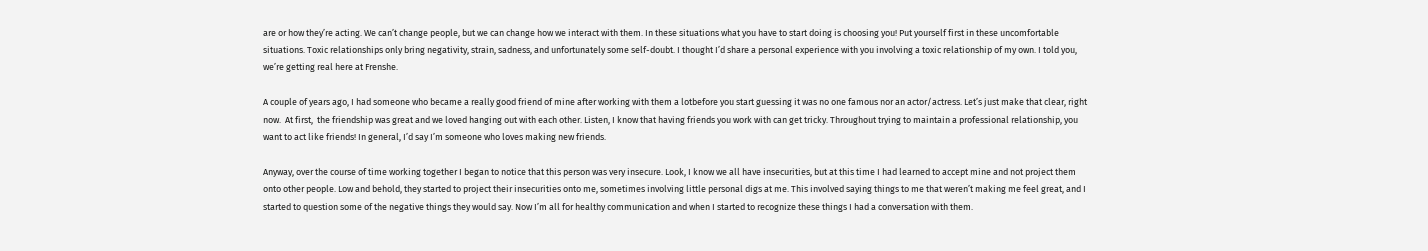are or how they’re acting. We can’t change people, but we can change how we interact with them. In these situations what you have to start doing is choosing you! Put yourself first in these uncomfortable situations. Toxic relationships only bring negativity, strain, sadness, and unfortunately some self-doubt. I thought I’d share a personal experience with you involving a toxic relationship of my own. I told you, we’re getting real here at Frenshe.

A couple of years ago, I had someone who became a really good friend of mine after working with them a lotbefore you start guessing it was no one famous nor an actor/actress. Let’s just make that clear, right now.  At first,  the friendship was great and we loved hanging out with each other. Listen, I know that having friends you work with can get tricky. Throughout trying to maintain a professional relationship, you want to act like friends! In general, I’d say I’m someone who loves making new friends.

Anyway, over the course of time working together I began to notice that this person was very insecure. Look, I know we all have insecurities, but at this time I had learned to accept mine and not project them onto other people. Low and behold, they started to project their insecurities onto me, sometimes involving little personal digs at me. This involved saying things to me that weren’t making me feel great, and I started to question some of the negative things they would say. Now I’m all for healthy communication and when I started to recognize these things I had a conversation with them.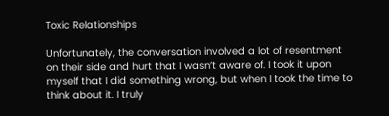Toxic Relationships

Unfortunately, the conversation involved a lot of resentment on their side and hurt that I wasn’t aware of. I took it upon myself that I did something wrong, but when I took the time to think about it. I truly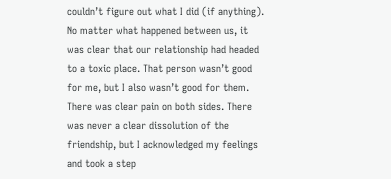couldn’t figure out what I did (if anything). No matter what happened between us, it was clear that our relationship had headed to a toxic place. That person wasn’t good for me, but I also wasn’t good for them. There was clear pain on both sides. There was never a clear dissolution of the friendship, but I acknowledged my feelings and took a step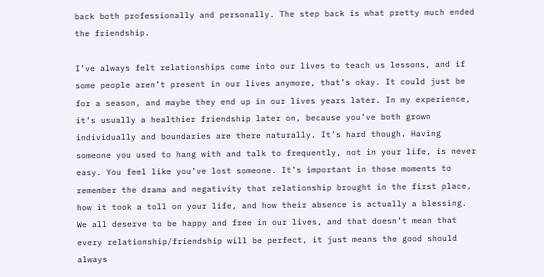back both professionally and personally. The step back is what pretty much ended the friendship.

I’ve always felt relationships come into our lives to teach us lessons, and if some people aren’t present in our lives anymore, that’s okay. It could just be for a season, and maybe they end up in our lives years later. In my experience, it’s usually a healthier friendship later on, because you’ve both grown individually and boundaries are there naturally. It’s hard though. Having someone you used to hang with and talk to frequently, not in your life, is never easy. You feel like you’ve lost someone. It’s important in those moments to remember the drama and negativity that relationship brought in the first place, how it took a toll on your life, and how their absence is actually a blessing. We all deserve to be happy and free in our lives, and that doesn’t mean that every relationship/friendship will be perfect, it just means the good should always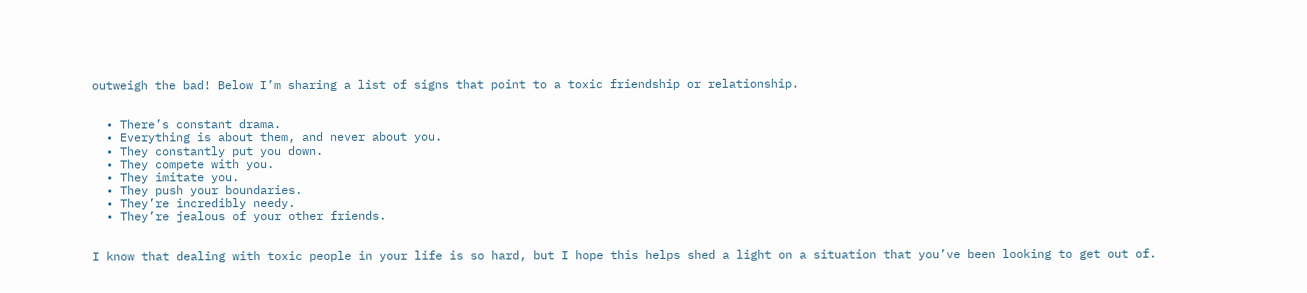outweigh the bad! Below I’m sharing a list of signs that point to a toxic friendship or relationship.


  • There’s constant drama.
  • Everything is about them, and never about you.
  • They constantly put you down.
  • They compete with you.
  • They imitate you.
  • They push your boundaries.
  • They’re incredibly needy.
  • They’re jealous of your other friends.


I know that dealing with toxic people in your life is so hard, but I hope this helps shed a light on a situation that you’ve been looking to get out of.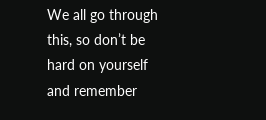We all go through this, so don’t be hard on yourself and remember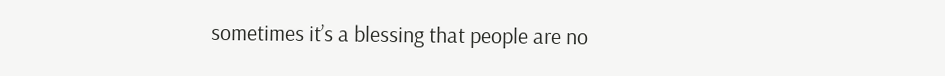sometimes it’s a blessing that people are no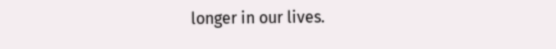longer in our lives.